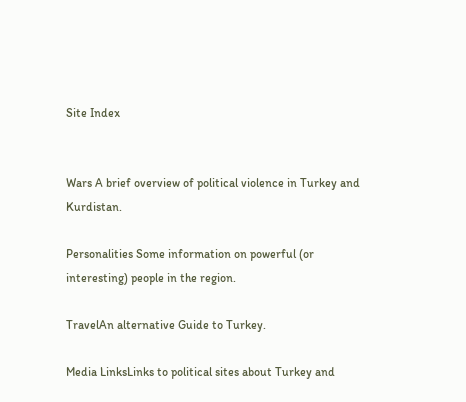Site Index


Wars A brief overview of political violence in Turkey and Kurdistan.

Personalities Some information on powerful (or interesting) people in the region.

TravelAn alternative Guide to Turkey.

Media LinksLinks to political sites about Turkey and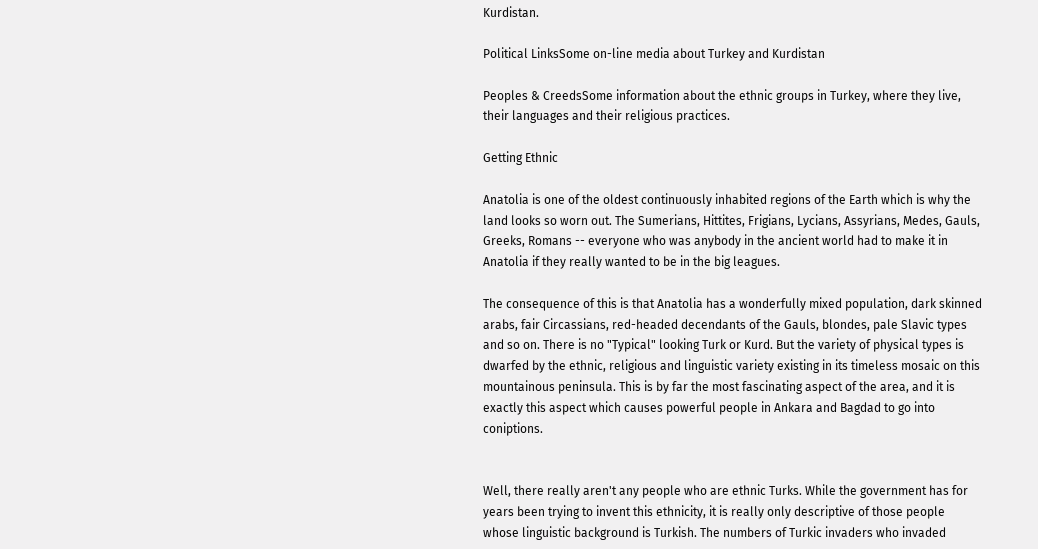Kurdistan.

Political LinksSome on-line media about Turkey and Kurdistan

Peoples & CreedsSome information about the ethnic groups in Turkey, where they live, their languages and their religious practices.

Getting Ethnic

Anatolia is one of the oldest continuously inhabited regions of the Earth which is why the land looks so worn out. The Sumerians, Hittites, Frigians, Lycians, Assyrians, Medes, Gauls, Greeks, Romans -- everyone who was anybody in the ancient world had to make it in Anatolia if they really wanted to be in the big leagues.

The consequence of this is that Anatolia has a wonderfully mixed population, dark skinned arabs, fair Circassians, red-headed decendants of the Gauls, blondes, pale Slavic types and so on. There is no "Typical" looking Turk or Kurd. But the variety of physical types is dwarfed by the ethnic, religious and linguistic variety existing in its timeless mosaic on this mountainous peninsula. This is by far the most fascinating aspect of the area, and it is exactly this aspect which causes powerful people in Ankara and Bagdad to go into coniptions.


Well, there really aren't any people who are ethnic Turks. While the government has for years been trying to invent this ethnicity, it is really only descriptive of those people whose linguistic background is Turkish. The numbers of Turkic invaders who invaded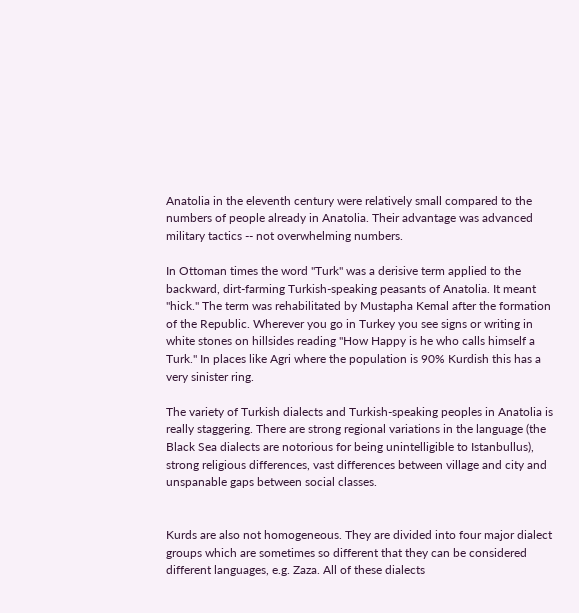Anatolia in the eleventh century were relatively small compared to the numbers of people already in Anatolia. Their advantage was advanced military tactics -- not overwhelming numbers.

In Ottoman times the word "Turk" was a derisive term applied to the backward, dirt-farming Turkish-speaking peasants of Anatolia. It meant "hick." The term was rehabilitated by Mustapha Kemal after the formation of the Republic. Wherever you go in Turkey you see signs or writing in white stones on hillsides reading "How Happy is he who calls himself a Turk." In places like Agri where the population is 90% Kurdish this has a very sinister ring.

The variety of Turkish dialects and Turkish-speaking peoples in Anatolia is really staggering. There are strong regional variations in the language (the Black Sea dialects are notorious for being unintelligible to Istanbullus), strong religious differences, vast differences between village and city and unspanable gaps between social classes.


Kurds are also not homogeneous. They are divided into four major dialect groups which are sometimes so different that they can be considered different languages, e.g. Zaza. All of these dialects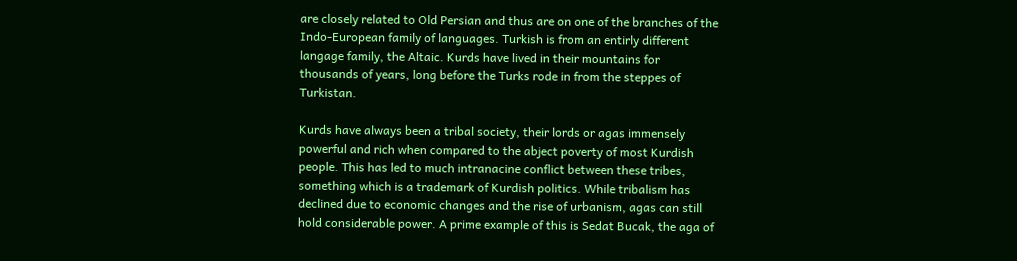are closely related to Old Persian and thus are on one of the branches of the Indo-European family of languages. Turkish is from an entirly different langage family, the Altaic. Kurds have lived in their mountains for thousands of years, long before the Turks rode in from the steppes of Turkistan.

Kurds have always been a tribal society, their lords or agas immensely powerful and rich when compared to the abject poverty of most Kurdish people. This has led to much intranacine conflict between these tribes, something which is a trademark of Kurdish politics. While tribalism has declined due to economic changes and the rise of urbanism, agas can still hold considerable power. A prime example of this is Sedat Bucak, the aga of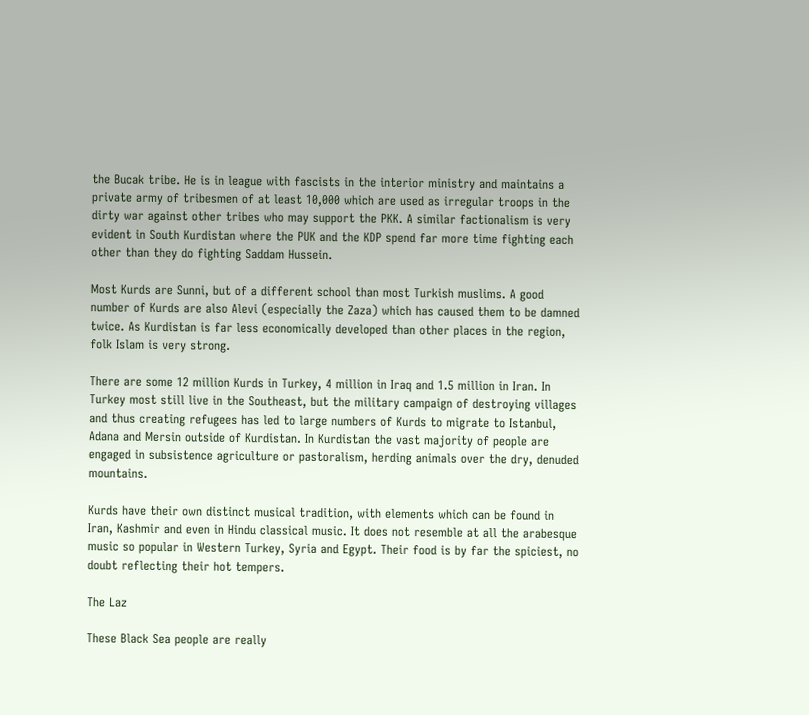the Bucak tribe. He is in league with fascists in the interior ministry and maintains a private army of tribesmen of at least 10,000 which are used as irregular troops in the dirty war against other tribes who may support the PKK. A similar factionalism is very evident in South Kurdistan where the PUK and the KDP spend far more time fighting each other than they do fighting Saddam Hussein.

Most Kurds are Sunni, but of a different school than most Turkish muslims. A good number of Kurds are also Alevi (especially the Zaza) which has caused them to be damned twice. As Kurdistan is far less economically developed than other places in the region, folk Islam is very strong.

There are some 12 million Kurds in Turkey, 4 million in Iraq and 1.5 million in Iran. In Turkey most still live in the Southeast, but the military campaign of destroying villages and thus creating refugees has led to large numbers of Kurds to migrate to Istanbul, Adana and Mersin outside of Kurdistan. In Kurdistan the vast majority of people are engaged in subsistence agriculture or pastoralism, herding animals over the dry, denuded mountains.

Kurds have their own distinct musical tradition, with elements which can be found in Iran, Kashmir and even in Hindu classical music. It does not resemble at all the arabesque music so popular in Western Turkey, Syria and Egypt. Their food is by far the spiciest, no doubt reflecting their hot tempers.

The Laz

These Black Sea people are really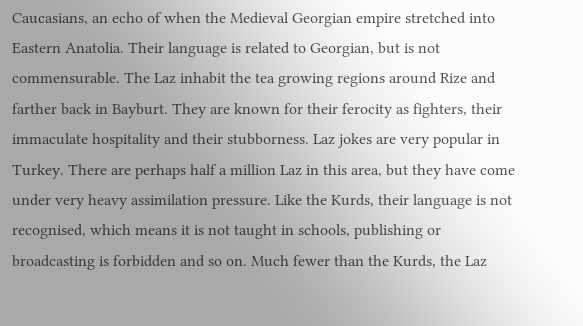Caucasians, an echo of when the Medieval Georgian empire stretched into Eastern Anatolia. Their language is related to Georgian, but is not commensurable. The Laz inhabit the tea growing regions around Rize and farther back in Bayburt. They are known for their ferocity as fighters, their immaculate hospitality and their stubborness. Laz jokes are very popular in Turkey. There are perhaps half a million Laz in this area, but they have come under very heavy assimilation pressure. Like the Kurds, their language is not recognised, which means it is not taught in schools, publishing or broadcasting is forbidden and so on. Much fewer than the Kurds, the Laz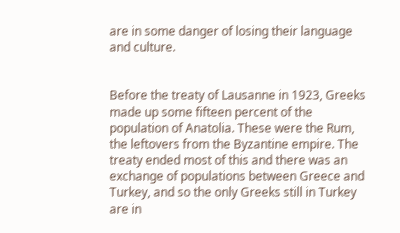are in some danger of losing their language and culture.


Before the treaty of Lausanne in 1923, Greeks made up some fifteen percent of the population of Anatolia. These were the Rum, the leftovers from the Byzantine empire. The treaty ended most of this and there was an exchange of populations between Greece and Turkey, and so the only Greeks still in Turkey are in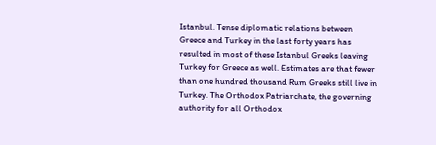Istanbul. Tense diplomatic relations between Greece and Turkey in the last forty years has resulted in most of these Istanbul Greeks leaving Turkey for Greece as well. Estimates are that fewer than one hundred thousand Rum Greeks still live in Turkey. The Orthodox Patriarchate, the governing authority for all Orthodox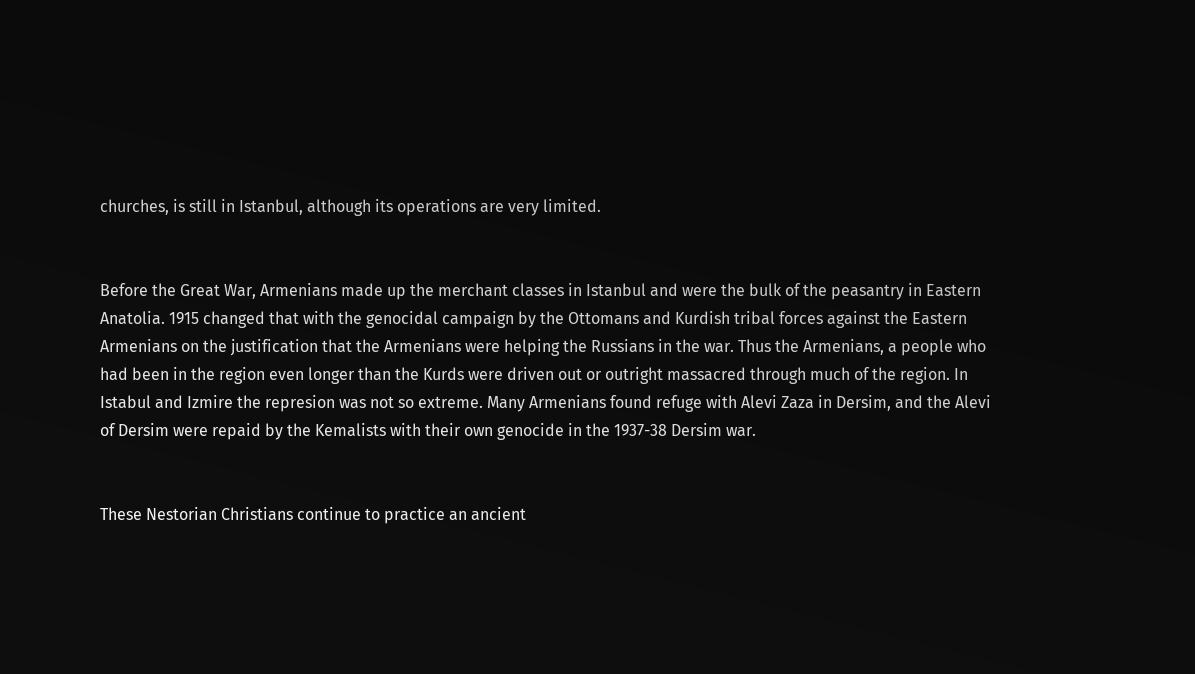churches, is still in Istanbul, although its operations are very limited.


Before the Great War, Armenians made up the merchant classes in Istanbul and were the bulk of the peasantry in Eastern Anatolia. 1915 changed that with the genocidal campaign by the Ottomans and Kurdish tribal forces against the Eastern Armenians on the justification that the Armenians were helping the Russians in the war. Thus the Armenians, a people who had been in the region even longer than the Kurds were driven out or outright massacred through much of the region. In Istabul and Izmire the represion was not so extreme. Many Armenians found refuge with Alevi Zaza in Dersim, and the Alevi of Dersim were repaid by the Kemalists with their own genocide in the 1937-38 Dersim war.


These Nestorian Christians continue to practice an ancient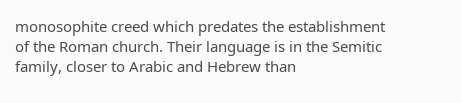monosophite creed which predates the establishment of the Roman church. Their language is in the Semitic family, closer to Arabic and Hebrew than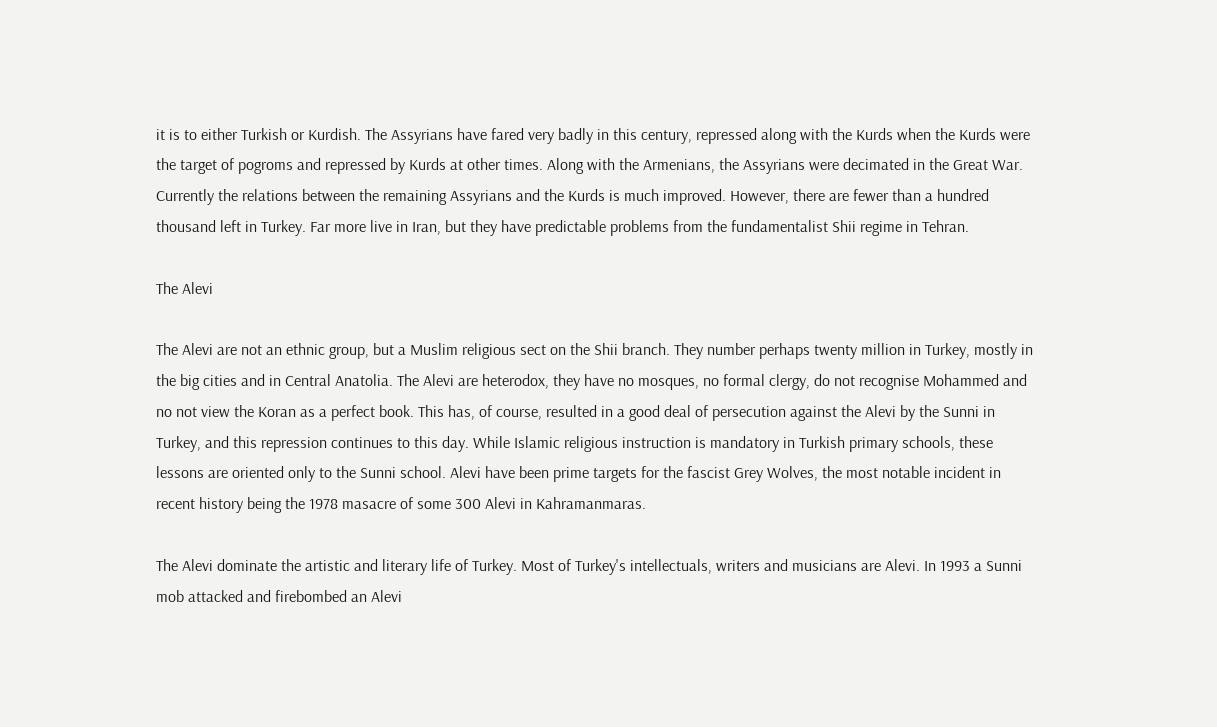it is to either Turkish or Kurdish. The Assyrians have fared very badly in this century, repressed along with the Kurds when the Kurds were the target of pogroms and repressed by Kurds at other times. Along with the Armenians, the Assyrians were decimated in the Great War. Currently the relations between the remaining Assyrians and the Kurds is much improved. However, there are fewer than a hundred thousand left in Turkey. Far more live in Iran, but they have predictable problems from the fundamentalist Shii regime in Tehran.

The Alevi

The Alevi are not an ethnic group, but a Muslim religious sect on the Shii branch. They number perhaps twenty million in Turkey, mostly in the big cities and in Central Anatolia. The Alevi are heterodox, they have no mosques, no formal clergy, do not recognise Mohammed and no not view the Koran as a perfect book. This has, of course, resulted in a good deal of persecution against the Alevi by the Sunni in Turkey, and this repression continues to this day. While Islamic religious instruction is mandatory in Turkish primary schools, these lessons are oriented only to the Sunni school. Alevi have been prime targets for the fascist Grey Wolves, the most notable incident in recent history being the 1978 masacre of some 300 Alevi in Kahramanmaras.

The Alevi dominate the artistic and literary life of Turkey. Most of Turkey's intellectuals, writers and musicians are Alevi. In 1993 a Sunni mob attacked and firebombed an Alevi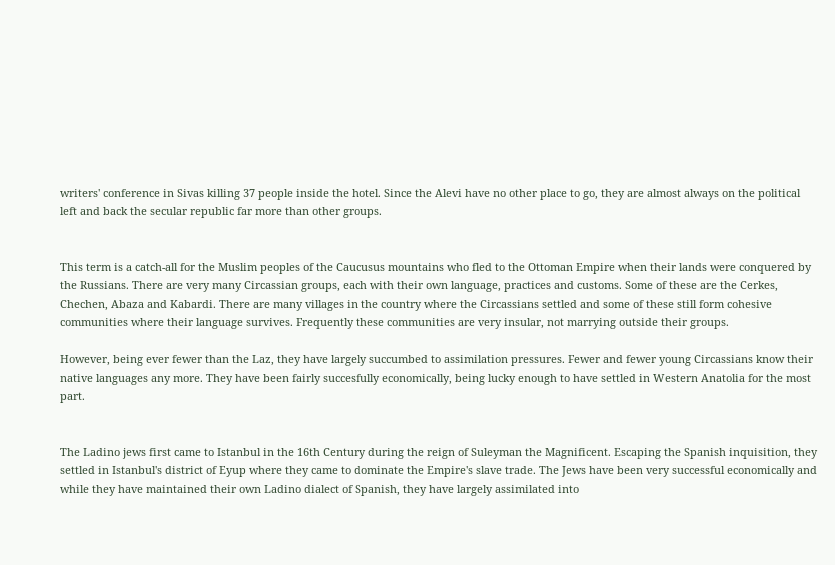writers' conference in Sivas killing 37 people inside the hotel. Since the Alevi have no other place to go, they are almost always on the political left and back the secular republic far more than other groups.


This term is a catch-all for the Muslim peoples of the Caucusus mountains who fled to the Ottoman Empire when their lands were conquered by the Russians. There are very many Circassian groups, each with their own language, practices and customs. Some of these are the Cerkes, Chechen, Abaza and Kabardi. There are many villages in the country where the Circassians settled and some of these still form cohesive communities where their language survives. Frequently these communities are very insular, not marrying outside their groups.

However, being ever fewer than the Laz, they have largely succumbed to assimilation pressures. Fewer and fewer young Circassians know their native languages any more. They have been fairly succesfully economically, being lucky enough to have settled in Western Anatolia for the most part.


The Ladino jews first came to Istanbul in the 16th Century during the reign of Suleyman the Magnificent. Escaping the Spanish inquisition, they settled in Istanbul's district of Eyup where they came to dominate the Empire's slave trade. The Jews have been very successful economically and while they have maintained their own Ladino dialect of Spanish, they have largely assimilated into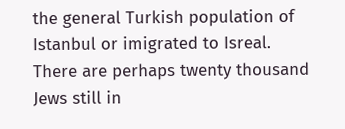the general Turkish population of Istanbul or imigrated to Isreal. There are perhaps twenty thousand Jews still in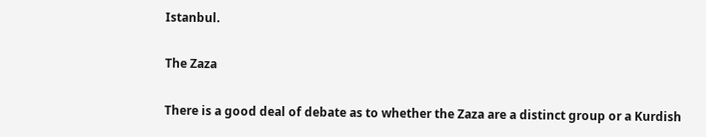Istanbul.

The Zaza

There is a good deal of debate as to whether the Zaza are a distinct group or a Kurdish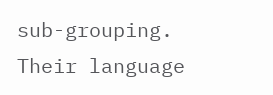sub-grouping. Their language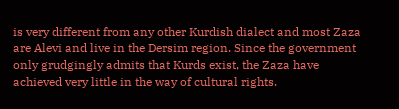is very different from any other Kurdish dialect and most Zaza are Alevi and live in the Dersim region. Since the government only grudgingly admits that Kurds exist, the Zaza have achieved very little in the way of cultural rights.